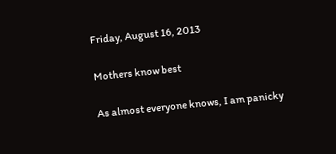Friday, August 16, 2013

Mothers know best

As almost everyone knows, I am panicky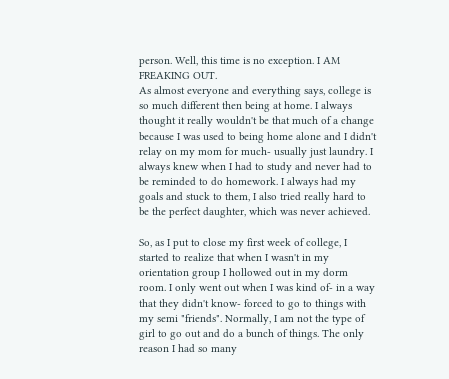person. Well, this time is no exception. I AM FREAKING OUT.
As almost everyone and everything says, college is so much different then being at home. I always thought it really wouldn't be that much of a change because I was used to being home alone and I didn't relay on my mom for much- usually just laundry. I always knew when I had to study and never had to be reminded to do homework. I always had my goals and stuck to them, I also tried really hard to be the perfect daughter, which was never achieved.

So, as I put to close my first week of college, I started to realize that when I wasn't in my orientation group I hollowed out in my dorm room. I only went out when I was kind of- in a way that they didn't know- forced to go to things with my semi "friends". Normally, I am not the type of girl to go out and do a bunch of things. The only reason I had so many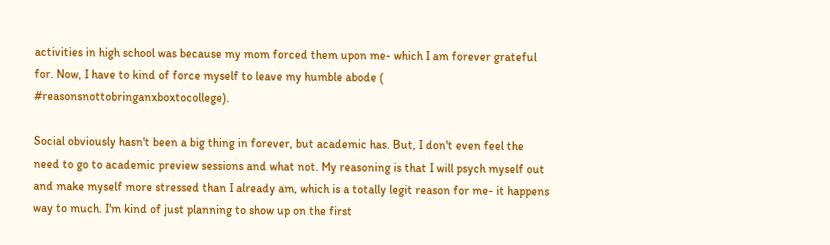activities in high school was because my mom forced them upon me- which I am forever grateful for. Now, I have to kind of force myself to leave my humble abode ( #reasonsnottobringanxboxtocollege).

Social obviously hasn't been a big thing in forever, but academic has. But, I don't even feel the need to go to academic preview sessions and what not. My reasoning is that I will psych myself out and make myself more stressed than I already am, which is a totally legit reason for me- it happens way to much. I'm kind of just planning to show up on the first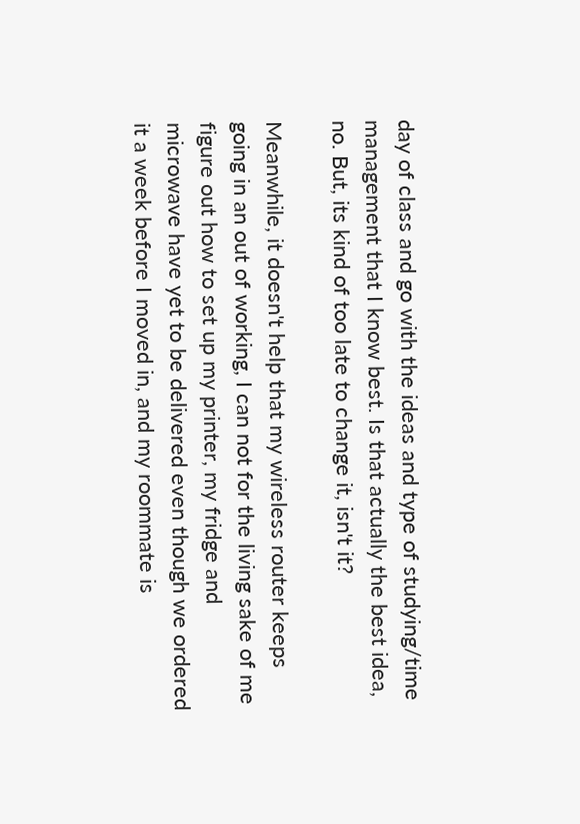day of class and go with the ideas and type of studying/time management that I know best. Is that actually the best idea, no. But, its kind of too late to change it, isn't it?

Meanwhile, it doesn't help that my wireless router keeps going in an out of working, I can not for the living sake of me figure out how to set up my printer, my fridge and microwave have yet to be delivered even though we ordered it a week before I moved in, and my roommate is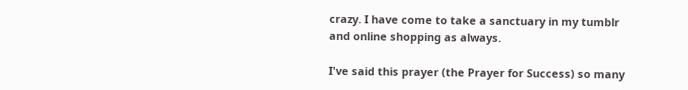crazy. I have come to take a sanctuary in my tumblr and online shopping as always.

I've said this prayer (the Prayer for Success) so many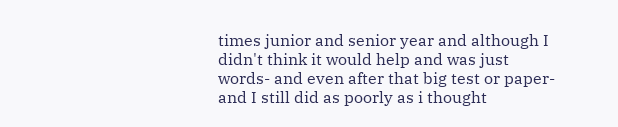times junior and senior year and although I didn't think it would help and was just words- and even after that big test or paper- and I still did as poorly as i thought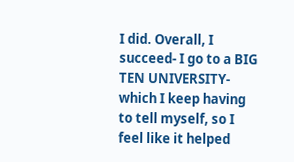I did. Overall, I succeed- I go to a BIG TEN UNIVERSITY- which I keep having to tell myself, so I feel like it helped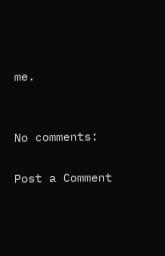me.


No comments:

Post a Comment